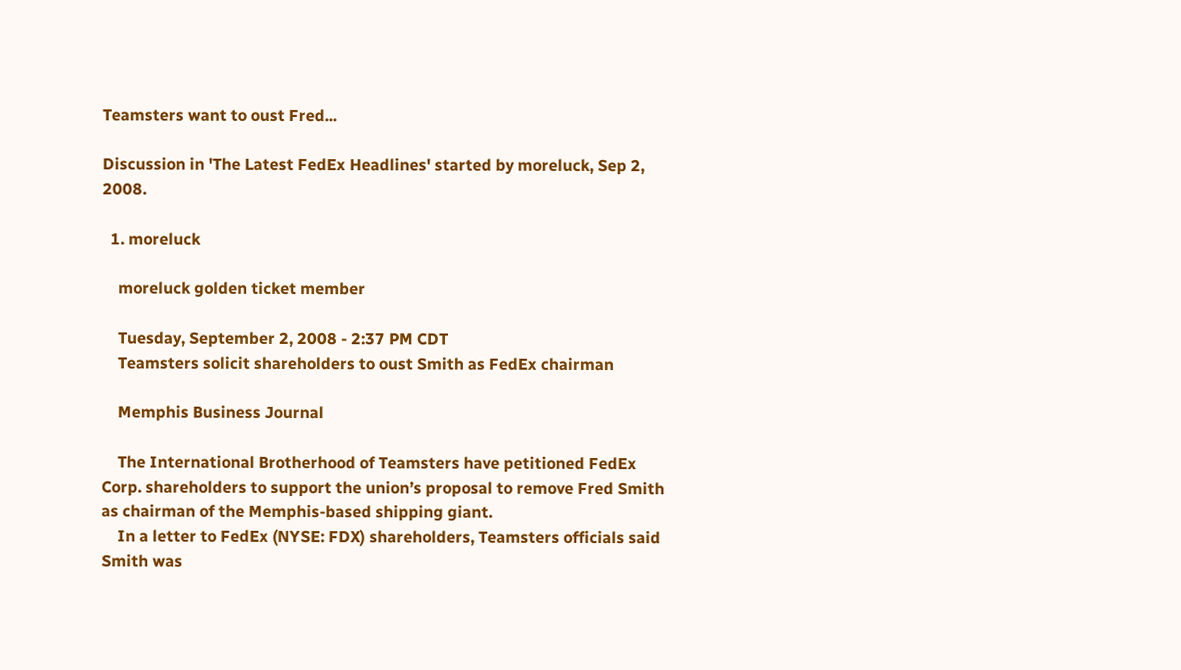Teamsters want to oust Fred...

Discussion in 'The Latest FedEx Headlines' started by moreluck, Sep 2, 2008.

  1. moreluck

    moreluck golden ticket member

    Tuesday, September 2, 2008 - 2:37 PM CDT
    Teamsters solicit shareholders to oust Smith as FedEx chairman

    Memphis Business Journal

    The International Brotherhood of Teamsters have petitioned FedEx Corp. shareholders to support the union’s proposal to remove Fred Smith as chairman of the Memphis-based shipping giant.
    In a letter to FedEx (NYSE: FDX) shareholders, Teamsters officials said Smith was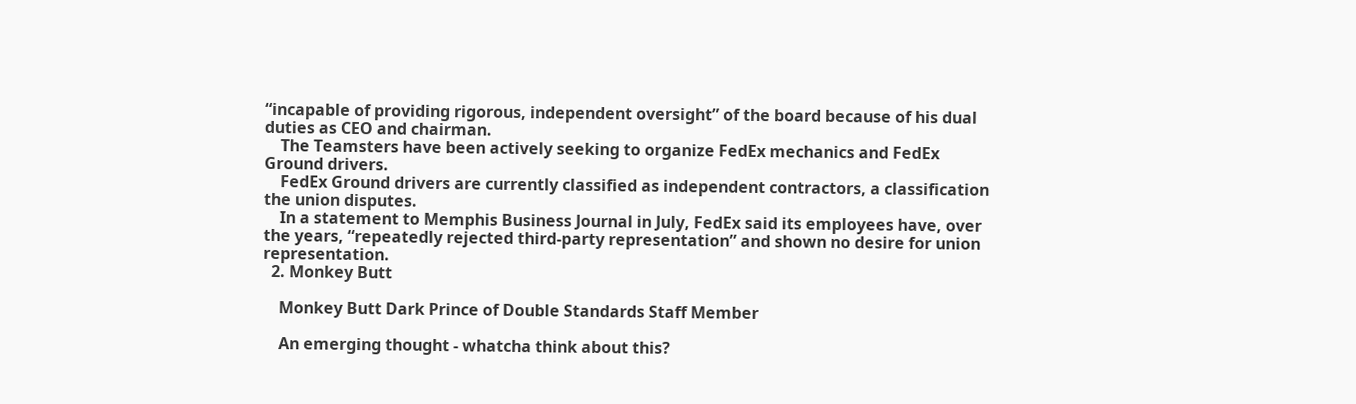“incapable of providing rigorous, independent oversight” of the board because of his dual duties as CEO and chairman.
    The Teamsters have been actively seeking to organize FedEx mechanics and FedEx Ground drivers.
    FedEx Ground drivers are currently classified as independent contractors, a classification the union disputes.
    In a statement to Memphis Business Journal in July, FedEx said its employees have, over the years, “repeatedly rejected third-party representation” and shown no desire for union representation.
  2. Monkey Butt

    Monkey Butt Dark Prince of Double Standards Staff Member

    An emerging thought - whatcha think about this?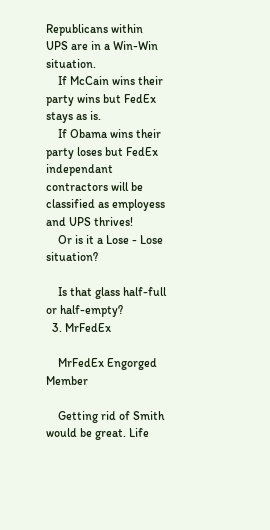Republicans within UPS are in a Win-Win situation.
    If McCain wins their party wins but FedEx stays as is.
    If Obama wins their party loses but FedEx independant contractors will be classified as employess and UPS thrives!
    Or is it a Lose - Lose situation?

    Is that glass half-full or half-empty?
  3. MrFedEx

    MrFedEx Engorged Member

    Getting rid of Smith would be great. Life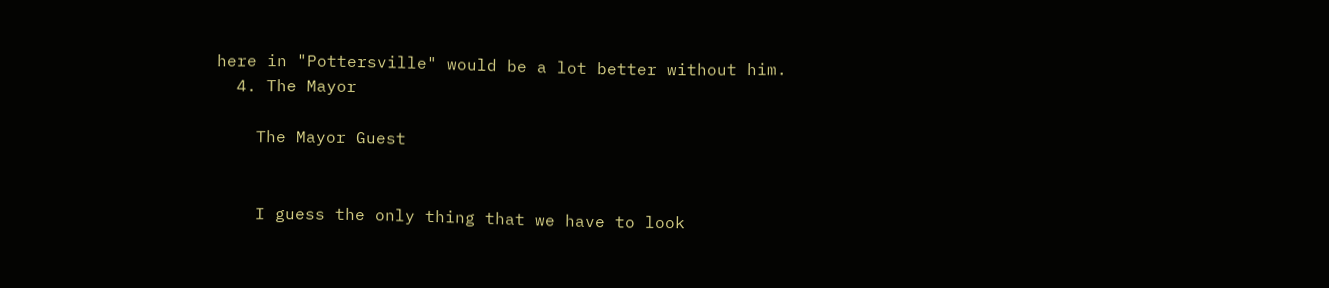here in "Pottersville" would be a lot better without him.
  4. The Mayor

    The Mayor Guest


    I guess the only thing that we have to look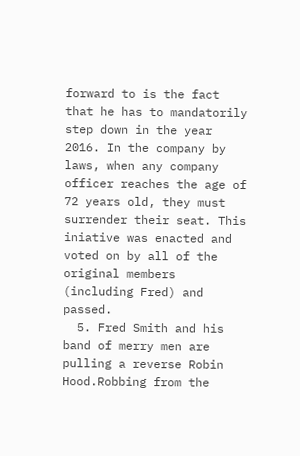forward to is the fact that he has to mandatorily step down in the year 2016. In the company by laws, when any company officer reaches the age of 72 years old, they must surrender their seat. This iniative was enacted and voted on by all of the original members (including Fred) and passed.
  5. Fred Smith and his band of merry men are pulling a reverse Robin Hood.Robbing from the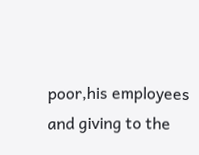poor,his employees and giving to the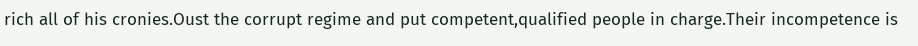rich all of his cronies.Oust the corrupt regime and put competent,qualified people in charge.Their incompetence is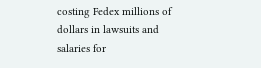costing Fedex millions of dollars in lawsuits and salaries for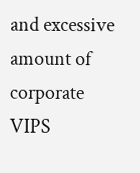and excessive amount of corporate VIPS